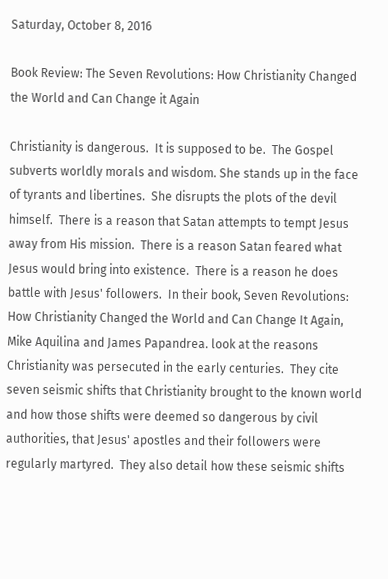Saturday, October 8, 2016

Book Review: The Seven Revolutions: How Christianity Changed the World and Can Change it Again

Christianity is dangerous.  It is supposed to be.  The Gospel subverts worldly morals and wisdom. She stands up in the face of tyrants and libertines.  She disrupts the plots of the devil himself.  There is a reason that Satan attempts to tempt Jesus away from His mission.  There is a reason Satan feared what Jesus would bring into existence.  There is a reason he does battle with Jesus' followers.  In their book, Seven Revolutions: How Christianity Changed the World and Can Change It Again, Mike Aquilina and James Papandrea. look at the reasons Christianity was persecuted in the early centuries.  They cite seven seismic shifts that Christianity brought to the known world and how those shifts were deemed so dangerous by civil authorities, that Jesus' apostles and their followers were regularly martyred.  They also detail how these seismic shifts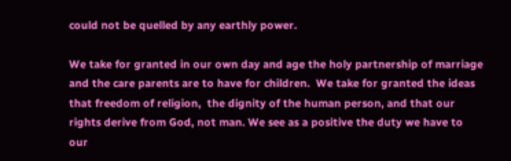could not be quelled by any earthly power.

We take for granted in our own day and age the holy partnership of marriage and the care parents are to have for children.  We take for granted the ideas that freedom of religion,  the dignity of the human person, and that our rights derive from God, not man. We see as a positive the duty we have to our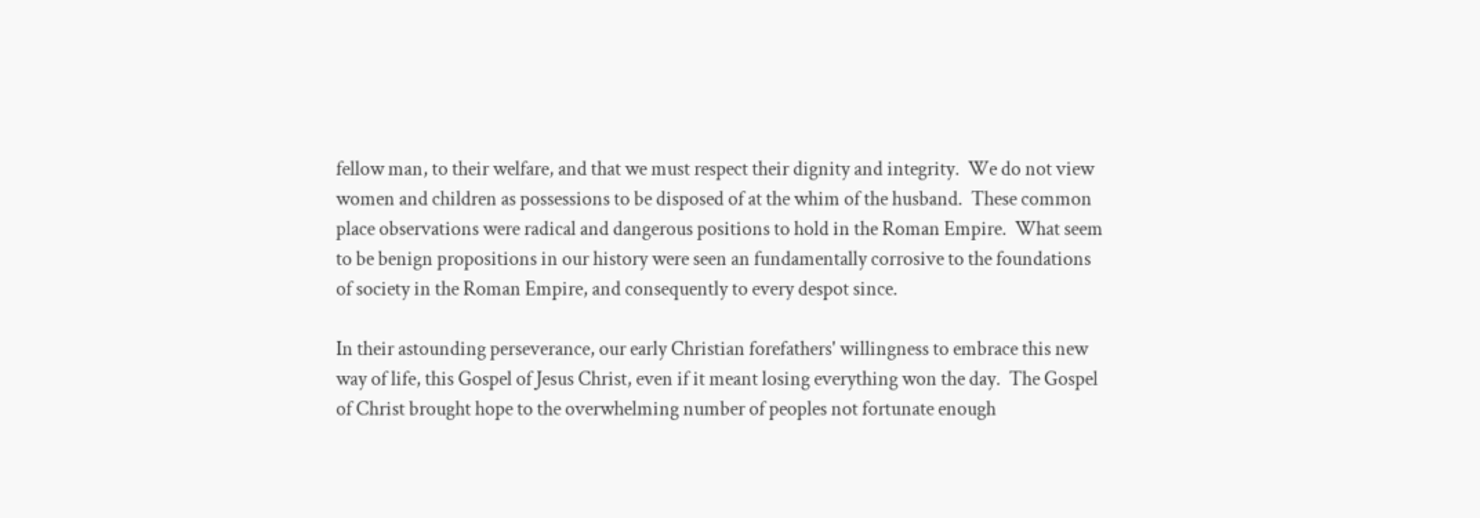fellow man, to their welfare, and that we must respect their dignity and integrity.  We do not view women and children as possessions to be disposed of at the whim of the husband.  These common place observations were radical and dangerous positions to hold in the Roman Empire.  What seem to be benign propositions in our history were seen an fundamentally corrosive to the foundations of society in the Roman Empire, and consequently to every despot since.

In their astounding perseverance, our early Christian forefathers' willingness to embrace this new way of life, this Gospel of Jesus Christ, even if it meant losing everything won the day.  The Gospel of Christ brought hope to the overwhelming number of peoples not fortunate enough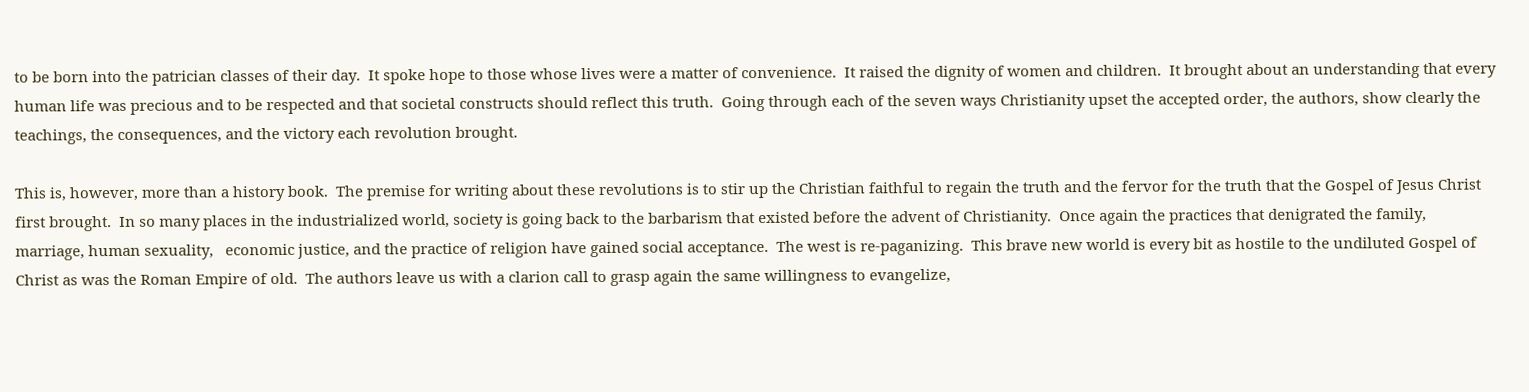to be born into the patrician classes of their day.  It spoke hope to those whose lives were a matter of convenience.  It raised the dignity of women and children.  It brought about an understanding that every human life was precious and to be respected and that societal constructs should reflect this truth.  Going through each of the seven ways Christianity upset the accepted order, the authors, show clearly the teachings, the consequences, and the victory each revolution brought.

This is, however, more than a history book.  The premise for writing about these revolutions is to stir up the Christian faithful to regain the truth and the fervor for the truth that the Gospel of Jesus Christ first brought.  In so many places in the industrialized world, society is going back to the barbarism that existed before the advent of Christianity.  Once again the practices that denigrated the family, marriage, human sexuality,   economic justice, and the practice of religion have gained social acceptance.  The west is re-paganizing.  This brave new world is every bit as hostile to the undiluted Gospel of Christ as was the Roman Empire of old.  The authors leave us with a clarion call to grasp again the same willingness to evangelize,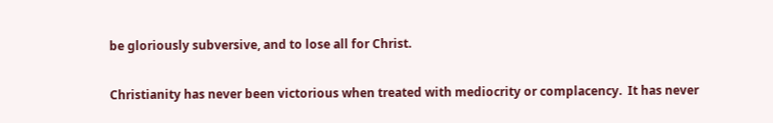be gloriously subversive, and to lose all for Christ.

Christianity has never been victorious when treated with mediocrity or complacency.  It has never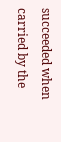succeeded when carried by the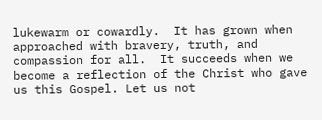lukewarm or cowardly.  It has grown when approached with bravery, truth, and compassion for all.  It succeeds when we become a reflection of the Christ who gave us this Gospel. Let us not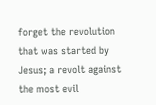forget the revolution that was started by Jesus; a revolt against the most evil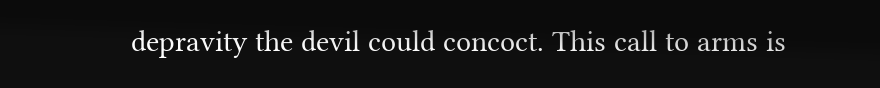depravity the devil could concoct. This call to arms is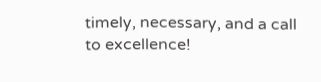timely, necessary, and a call to excellence!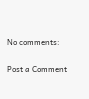No comments:

Post a Comment